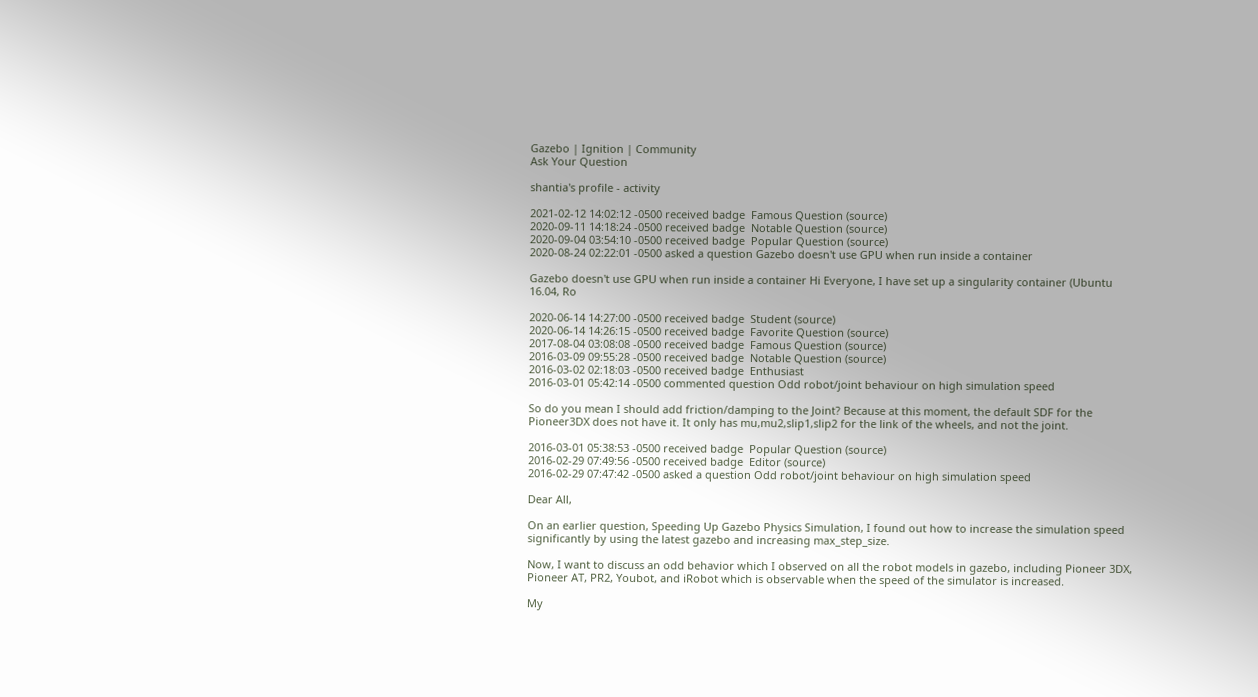Gazebo | Ignition | Community
Ask Your Question

shantia's profile - activity

2021-02-12 14:02:12 -0500 received badge  Famous Question (source)
2020-09-11 14:18:24 -0500 received badge  Notable Question (source)
2020-09-04 03:54:10 -0500 received badge  Popular Question (source)
2020-08-24 02:22:01 -0500 asked a question Gazebo doesn't use GPU when run inside a container

Gazebo doesn't use GPU when run inside a container Hi Everyone, I have set up a singularity container (Ubuntu 16.04, Ro

2020-06-14 14:27:00 -0500 received badge  Student (source)
2020-06-14 14:26:15 -0500 received badge  Favorite Question (source)
2017-08-04 03:08:08 -0500 received badge  Famous Question (source)
2016-03-09 09:55:28 -0500 received badge  Notable Question (source)
2016-03-02 02:18:03 -0500 received badge  Enthusiast
2016-03-01 05:42:14 -0500 commented question Odd robot/joint behaviour on high simulation speed

So do you mean I should add friction/damping to the Joint? Because at this moment, the default SDF for the Pioneer3DX does not have it. It only has mu,mu2,slip1,slip2 for the link of the wheels, and not the joint.

2016-03-01 05:38:53 -0500 received badge  Popular Question (source)
2016-02-29 07:49:56 -0500 received badge  Editor (source)
2016-02-29 07:47:42 -0500 asked a question Odd robot/joint behaviour on high simulation speed

Dear All,

On an earlier question, Speeding Up Gazebo Physics Simulation, I found out how to increase the simulation speed significantly by using the latest gazebo and increasing max_step_size.

Now, I want to discuss an odd behavior which I observed on all the robot models in gazebo, including Pioneer 3DX, Pioneer AT, PR2, Youbot, and iRobot which is observable when the speed of the simulator is increased.

My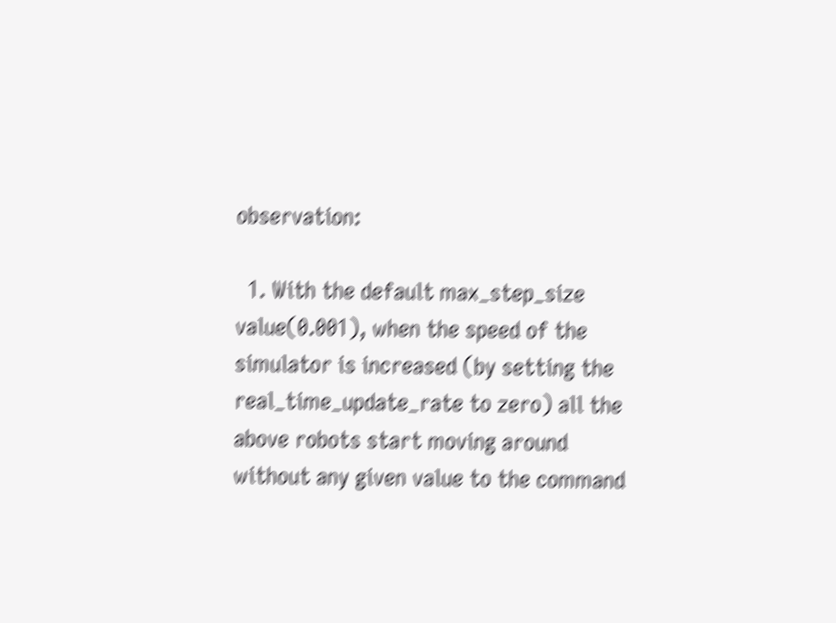observation:

  1. With the default max_step_size value(0.001), when the speed of the simulator is increased (by setting the real_time_update_rate to zero) all the above robots start moving around without any given value to the command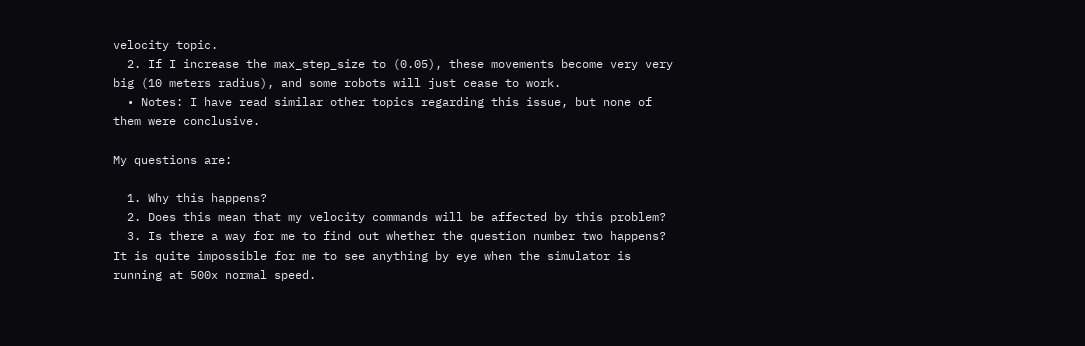velocity topic.
  2. If I increase the max_step_size to (0.05), these movements become very very big (10 meters radius), and some robots will just cease to work.
  • Notes: I have read similar other topics regarding this issue, but none of them were conclusive.

My questions are:

  1. Why this happens?
  2. Does this mean that my velocity commands will be affected by this problem?
  3. Is there a way for me to find out whether the question number two happens? It is quite impossible for me to see anything by eye when the simulator is running at 500x normal speed.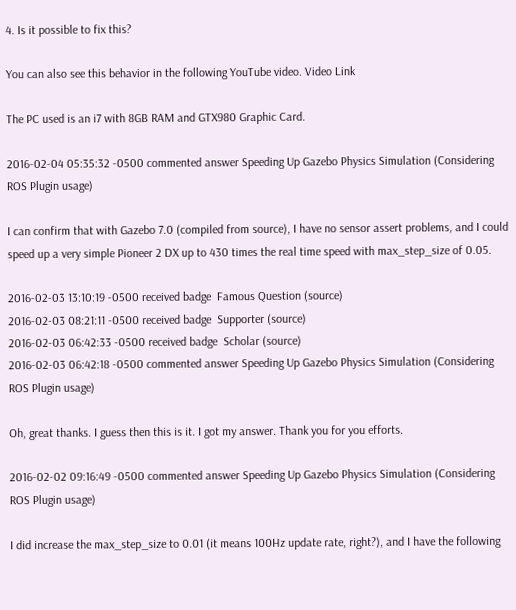4. Is it possible to fix this?

You can also see this behavior in the following YouTube video. Video Link

The PC used is an i7 with 8GB RAM and GTX980 Graphic Card.

2016-02-04 05:35:32 -0500 commented answer Speeding Up Gazebo Physics Simulation (Considering ROS Plugin usage)

I can confirm that with Gazebo 7.0 (compiled from source), I have no sensor assert problems, and I could speed up a very simple Pioneer 2 DX up to 430 times the real time speed with max_step_size of 0.05.

2016-02-03 13:10:19 -0500 received badge  Famous Question (source)
2016-02-03 08:21:11 -0500 received badge  Supporter (source)
2016-02-03 06:42:33 -0500 received badge  Scholar (source)
2016-02-03 06:42:18 -0500 commented answer Speeding Up Gazebo Physics Simulation (Considering ROS Plugin usage)

Oh, great thanks. I guess then this is it. I got my answer. Thank you for you efforts.

2016-02-02 09:16:49 -0500 commented answer Speeding Up Gazebo Physics Simulation (Considering ROS Plugin usage)

I did increase the max_step_size to 0.01 (it means 100Hz update rate, right?), and I have the following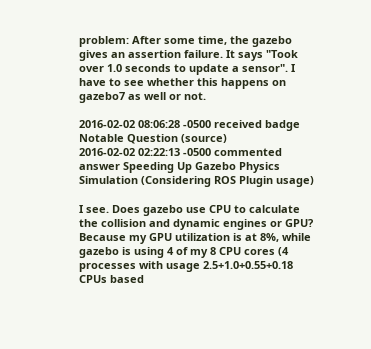problem: After some time, the gazebo gives an assertion failure. It says "Took over 1.0 seconds to update a sensor". I have to see whether this happens on gazebo7 as well or not.

2016-02-02 08:06:28 -0500 received badge  Notable Question (source)
2016-02-02 02:22:13 -0500 commented answer Speeding Up Gazebo Physics Simulation (Considering ROS Plugin usage)

I see. Does gazebo use CPU to calculate the collision and dynamic engines or GPU? Because my GPU utilization is at 8%, while gazebo is using 4 of my 8 CPU cores (4 processes with usage 2.5+1.0+0.55+0.18 CPUs based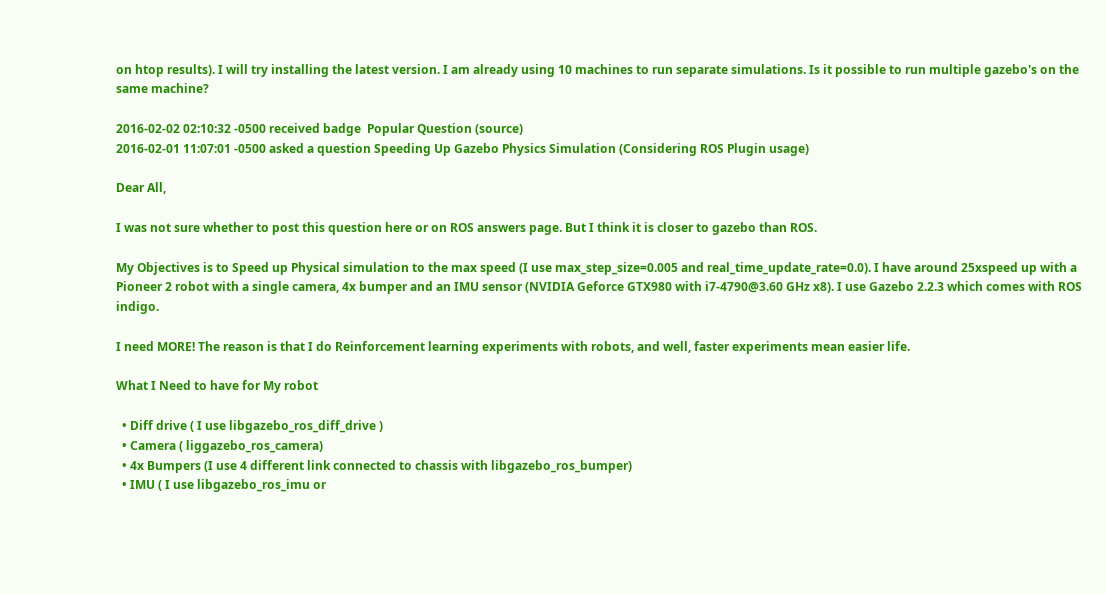on htop results). I will try installing the latest version. I am already using 10 machines to run separate simulations. Is it possible to run multiple gazebo's on the same machine?

2016-02-02 02:10:32 -0500 received badge  Popular Question (source)
2016-02-01 11:07:01 -0500 asked a question Speeding Up Gazebo Physics Simulation (Considering ROS Plugin usage)

Dear All,

I was not sure whether to post this question here or on ROS answers page. But I think it is closer to gazebo than ROS.

My Objectives is to Speed up Physical simulation to the max speed (I use max_step_size=0.005 and real_time_update_rate=0.0). I have around 25xspeed up with a Pioneer 2 robot with a single camera, 4x bumper and an IMU sensor (NVIDIA Geforce GTX980 with i7-4790@3.60 GHz x8). I use Gazebo 2.2.3 which comes with ROS indigo.

I need MORE! The reason is that I do Reinforcement learning experiments with robots, and well, faster experiments mean easier life.

What I Need to have for My robot

  • Diff drive ( I use libgazebo_ros_diff_drive )
  • Camera ( liggazebo_ros_camera)
  • 4x Bumpers (I use 4 different link connected to chassis with libgazebo_ros_bumper)
  • IMU ( I use libgazebo_ros_imu or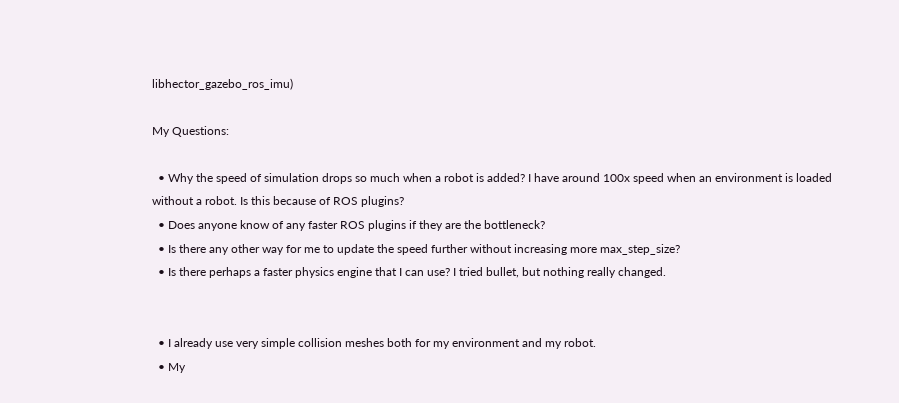libhector_gazebo_ros_imu)

My Questions:

  • Why the speed of simulation drops so much when a robot is added? I have around 100x speed when an environment is loaded without a robot. Is this because of ROS plugins?
  • Does anyone know of any faster ROS plugins if they are the bottleneck?
  • Is there any other way for me to update the speed further without increasing more max_step_size?
  • Is there perhaps a faster physics engine that I can use? I tried bullet, but nothing really changed.


  • I already use very simple collision meshes both for my environment and my robot.
  • My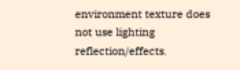environment texture does not use lighting reflection/effects.